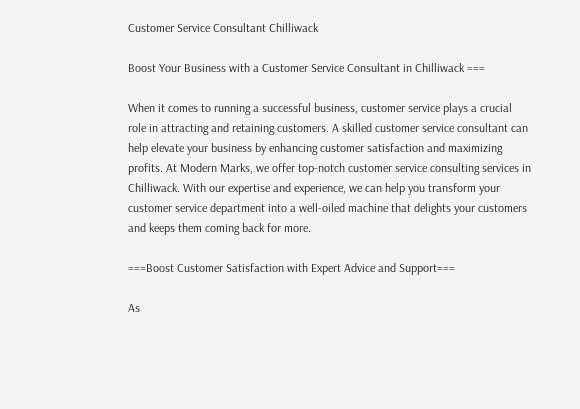Customer Service Consultant Chilliwack

Boost Your Business with a Customer Service Consultant in Chilliwack ===

When it comes to running a successful business, customer service plays a crucial role in attracting and retaining customers. A skilled customer service consultant can help elevate your business by enhancing customer satisfaction and maximizing profits. At Modern Marks, we offer top-notch customer service consulting services in Chilliwack. With our expertise and experience, we can help you transform your customer service department into a well-oiled machine that delights your customers and keeps them coming back for more.

===Boost Customer Satisfaction with Expert Advice and Support===

As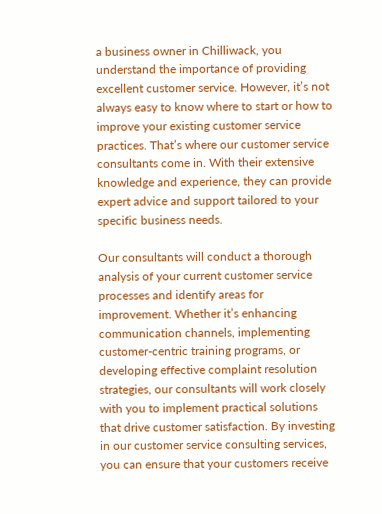a business owner in Chilliwack, you understand the importance of providing excellent customer service. However, it’s not always easy to know where to start or how to improve your existing customer service practices. That’s where our customer service consultants come in. With their extensive knowledge and experience, they can provide expert advice and support tailored to your specific business needs.

Our consultants will conduct a thorough analysis of your current customer service processes and identify areas for improvement. Whether it’s enhancing communication channels, implementing customer-centric training programs, or developing effective complaint resolution strategies, our consultants will work closely with you to implement practical solutions that drive customer satisfaction. By investing in our customer service consulting services, you can ensure that your customers receive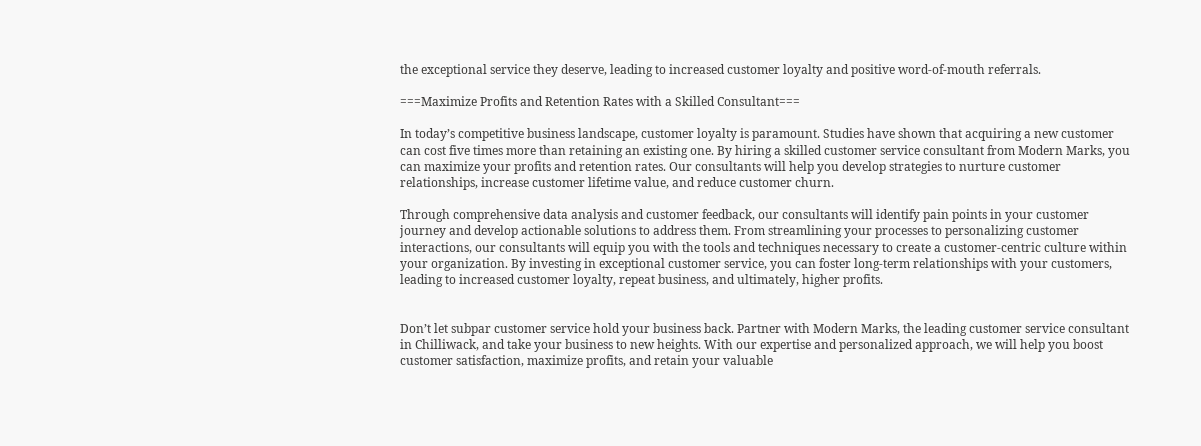the exceptional service they deserve, leading to increased customer loyalty and positive word-of-mouth referrals.

===Maximize Profits and Retention Rates with a Skilled Consultant===

In today’s competitive business landscape, customer loyalty is paramount. Studies have shown that acquiring a new customer can cost five times more than retaining an existing one. By hiring a skilled customer service consultant from Modern Marks, you can maximize your profits and retention rates. Our consultants will help you develop strategies to nurture customer relationships, increase customer lifetime value, and reduce customer churn.

Through comprehensive data analysis and customer feedback, our consultants will identify pain points in your customer journey and develop actionable solutions to address them. From streamlining your processes to personalizing customer interactions, our consultants will equip you with the tools and techniques necessary to create a customer-centric culture within your organization. By investing in exceptional customer service, you can foster long-term relationships with your customers, leading to increased customer loyalty, repeat business, and ultimately, higher profits.


Don’t let subpar customer service hold your business back. Partner with Modern Marks, the leading customer service consultant in Chilliwack, and take your business to new heights. With our expertise and personalized approach, we will help you boost customer satisfaction, maximize profits, and retain your valuable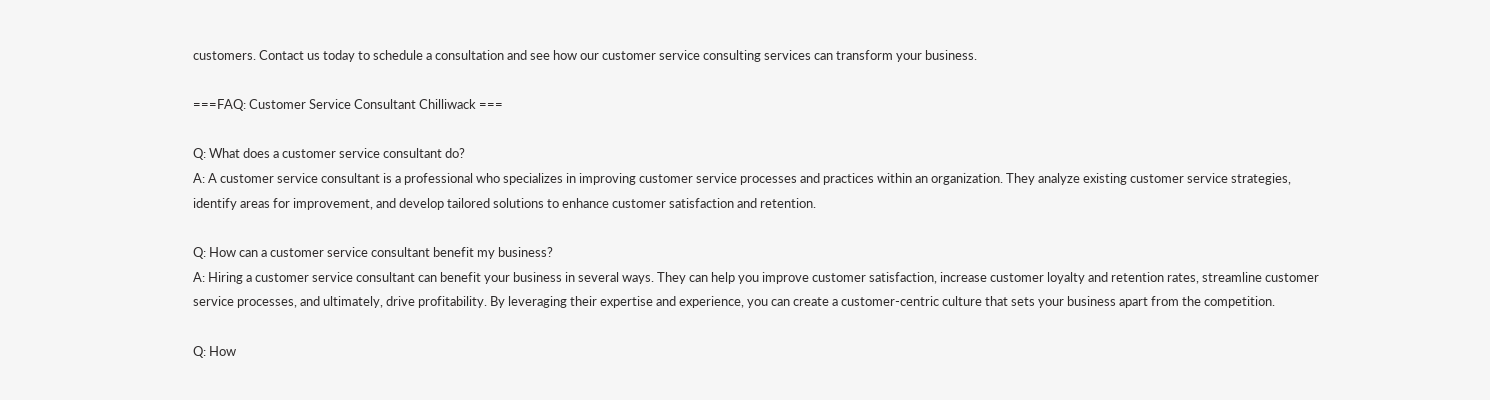customers. Contact us today to schedule a consultation and see how our customer service consulting services can transform your business.

===FAQ: Customer Service Consultant Chilliwack ===

Q: What does a customer service consultant do?
A: A customer service consultant is a professional who specializes in improving customer service processes and practices within an organization. They analyze existing customer service strategies, identify areas for improvement, and develop tailored solutions to enhance customer satisfaction and retention.

Q: How can a customer service consultant benefit my business?
A: Hiring a customer service consultant can benefit your business in several ways. They can help you improve customer satisfaction, increase customer loyalty and retention rates, streamline customer service processes, and ultimately, drive profitability. By leveraging their expertise and experience, you can create a customer-centric culture that sets your business apart from the competition.

Q: How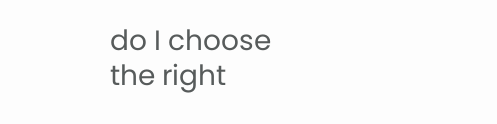do I choose the right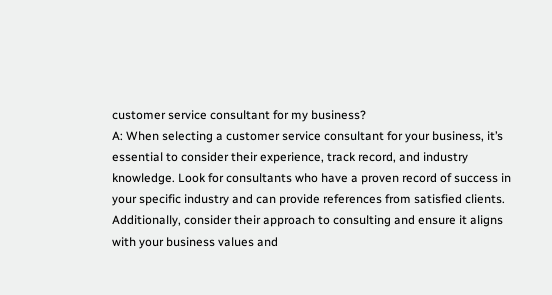customer service consultant for my business?
A: When selecting a customer service consultant for your business, it’s essential to consider their experience, track record, and industry knowledge. Look for consultants who have a proven record of success in your specific industry and can provide references from satisfied clients. Additionally, consider their approach to consulting and ensure it aligns with your business values and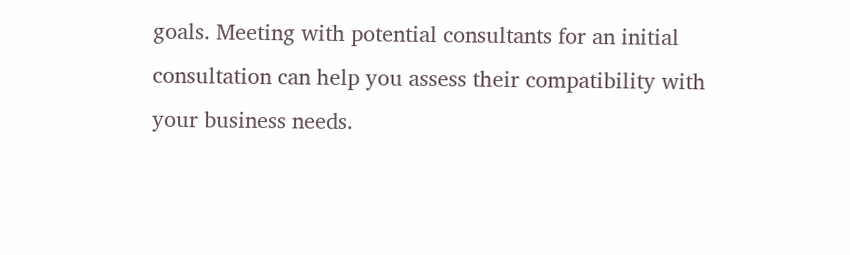goals. Meeting with potential consultants for an initial consultation can help you assess their compatibility with your business needs.